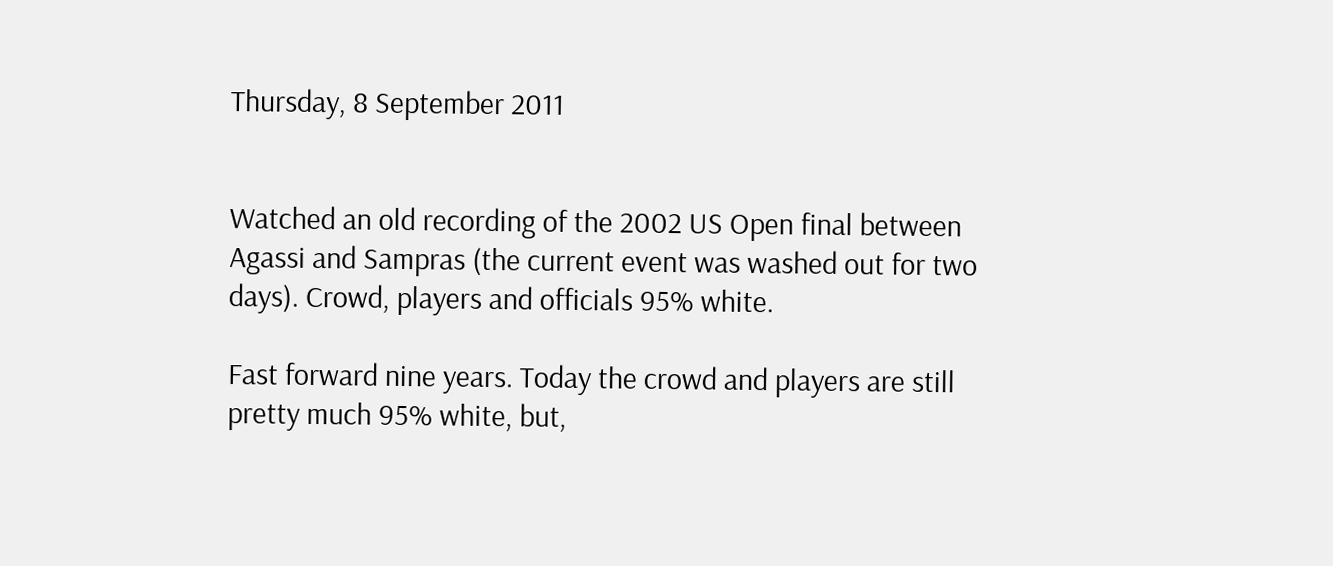Thursday, 8 September 2011


Watched an old recording of the 2002 US Open final between Agassi and Sampras (the current event was washed out for two days). Crowd, players and officials 95% white.

Fast forward nine years. Today the crowd and players are still pretty much 95% white, but,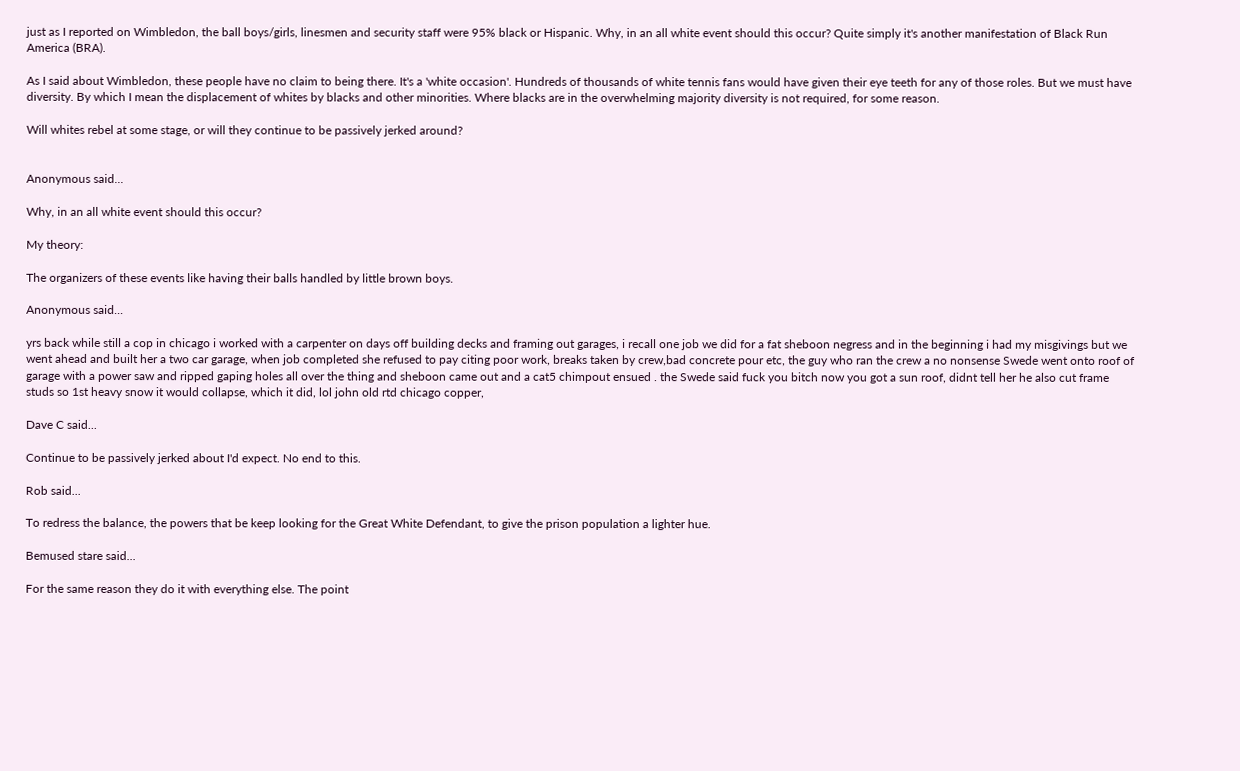just as I reported on Wimbledon, the ball boys/girls, linesmen and security staff were 95% black or Hispanic. Why, in an all white event should this occur? Quite simply it's another manifestation of Black Run America (BRA).

As I said about Wimbledon, these people have no claim to being there. It's a 'white occasion'. Hundreds of thousands of white tennis fans would have given their eye teeth for any of those roles. But we must have diversity. By which I mean the displacement of whites by blacks and other minorities. Where blacks are in the overwhelming majority diversity is not required, for some reason.

Will whites rebel at some stage, or will they continue to be passively jerked around?


Anonymous said...

Why, in an all white event should this occur?

My theory:

The organizers of these events like having their balls handled by little brown boys.

Anonymous said...

yrs back while still a cop in chicago i worked with a carpenter on days off building decks and framing out garages, i recall one job we did for a fat sheboon negress and in the beginning i had my misgivings but we went ahead and built her a two car garage, when job completed she refused to pay citing poor work, breaks taken by crew,bad concrete pour etc, the guy who ran the crew a no nonsense Swede went onto roof of garage with a power saw and ripped gaping holes all over the thing and sheboon came out and a cat5 chimpout ensued . the Swede said fuck you bitch now you got a sun roof, didnt tell her he also cut frame studs so 1st heavy snow it would collapse, which it did, lol john old rtd chicago copper,

Dave C said...

Continue to be passively jerked about I'd expect. No end to this.

Rob said...

To redress the balance, the powers that be keep looking for the Great White Defendant, to give the prison population a lighter hue.

Bemused stare said...

For the same reason they do it with everything else. The point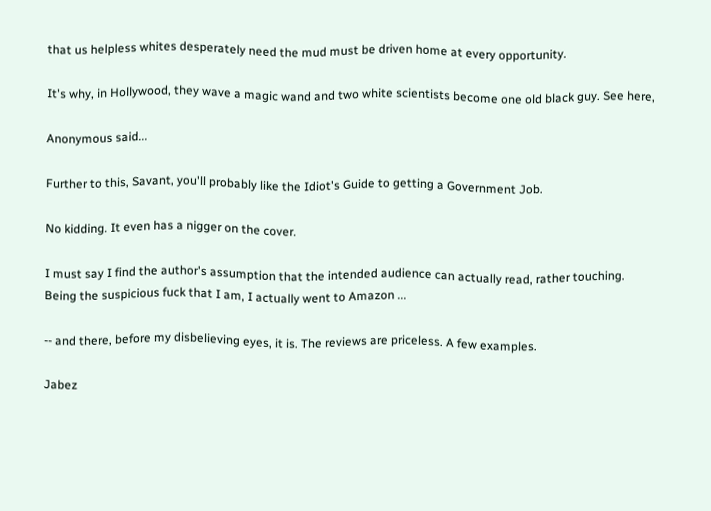that us helpless whites desperately need the mud must be driven home at every opportunity.

It's why, in Hollywood, they wave a magic wand and two white scientists become one old black guy. See here,

Anonymous said...

Further to this, Savant, you'll probably like the Idiot's Guide to getting a Government Job.

No kidding. It even has a nigger on the cover.

I must say I find the author's assumption that the intended audience can actually read, rather touching.
Being the suspicious fuck that I am, I actually went to Amazon ...

-- and there, before my disbelieving eyes, it is. The reviews are priceless. A few examples.

Jabez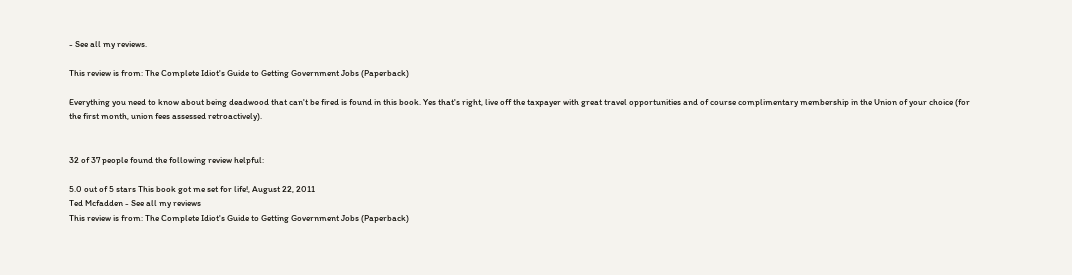- See all my reviews.

This review is from: The Complete Idiot's Guide to Getting Government Jobs (Paperback)

Everything you need to know about being deadwood that can't be fired is found in this book. Yes that's right, live off the taxpayer with great travel opportunities and of course complimentary membership in the Union of your choice (for the first month, union fees assessed retroactively).


32 of 37 people found the following review helpful:

5.0 out of 5 stars This book got me set for life!, August 22, 2011
Ted Mcfadden - See all my reviews
This review is from: The Complete Idiot's Guide to Getting Government Jobs (Paperback)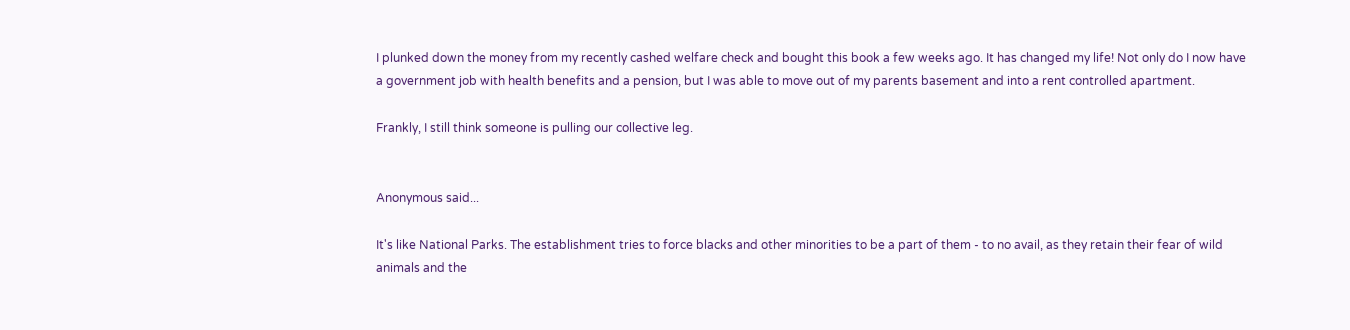I plunked down the money from my recently cashed welfare check and bought this book a few weeks ago. It has changed my life! Not only do I now have a government job with health benefits and a pension, but I was able to move out of my parents basement and into a rent controlled apartment.

Frankly, I still think someone is pulling our collective leg.


Anonymous said...

It's like National Parks. The establishment tries to force blacks and other minorities to be a part of them - to no avail, as they retain their fear of wild animals and the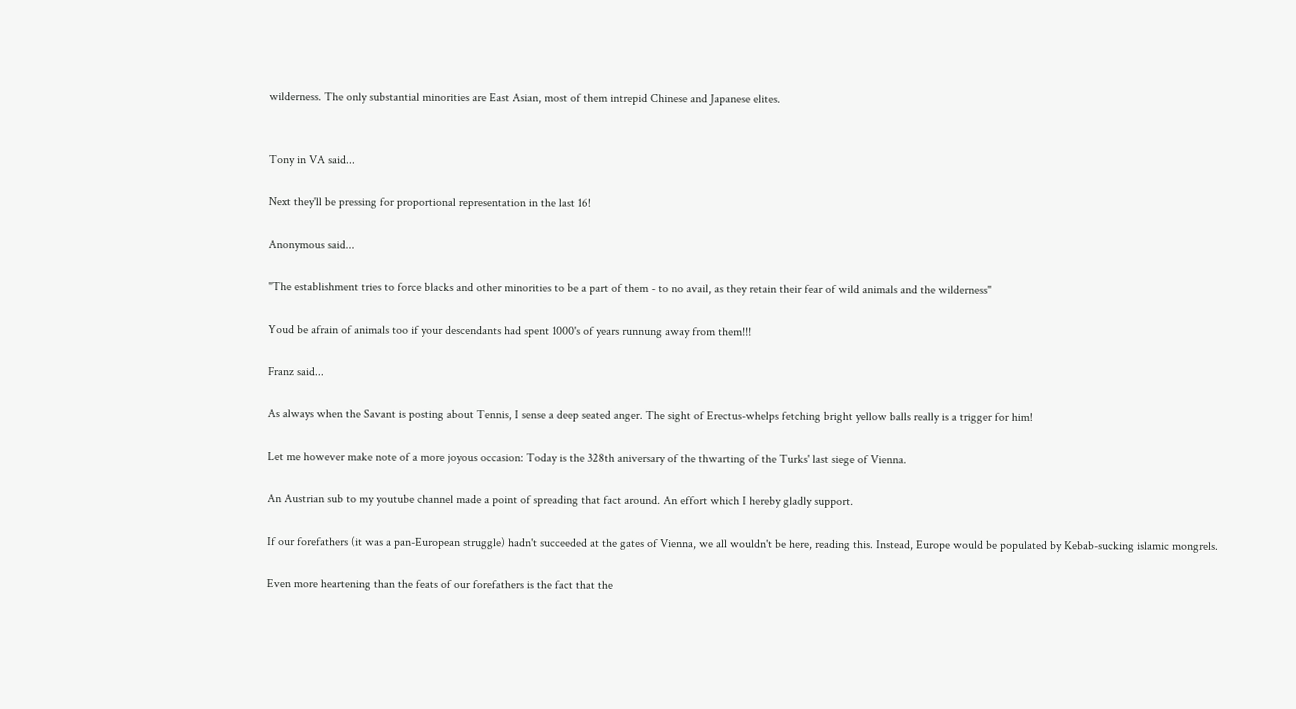wilderness. The only substantial minorities are East Asian, most of them intrepid Chinese and Japanese elites.


Tony in VA said...

Next they'll be pressing for proportional representation in the last 16!

Anonymous said...

"The establishment tries to force blacks and other minorities to be a part of them - to no avail, as they retain their fear of wild animals and the wilderness"

Youd be afrain of animals too if your descendants had spent 1000's of years runnung away from them!!!

Franz said...

As always when the Savant is posting about Tennis, I sense a deep seated anger. The sight of Erectus-whelps fetching bright yellow balls really is a trigger for him!

Let me however make note of a more joyous occasion: Today is the 328th aniversary of the thwarting of the Turks' last siege of Vienna.

An Austrian sub to my youtube channel made a point of spreading that fact around. An effort which I hereby gladly support.

If our forefathers (it was a pan-European struggle) hadn't succeeded at the gates of Vienna, we all wouldn't be here, reading this. Instead, Europe would be populated by Kebab-sucking islamic mongrels.

Even more heartening than the feats of our forefathers is the fact that the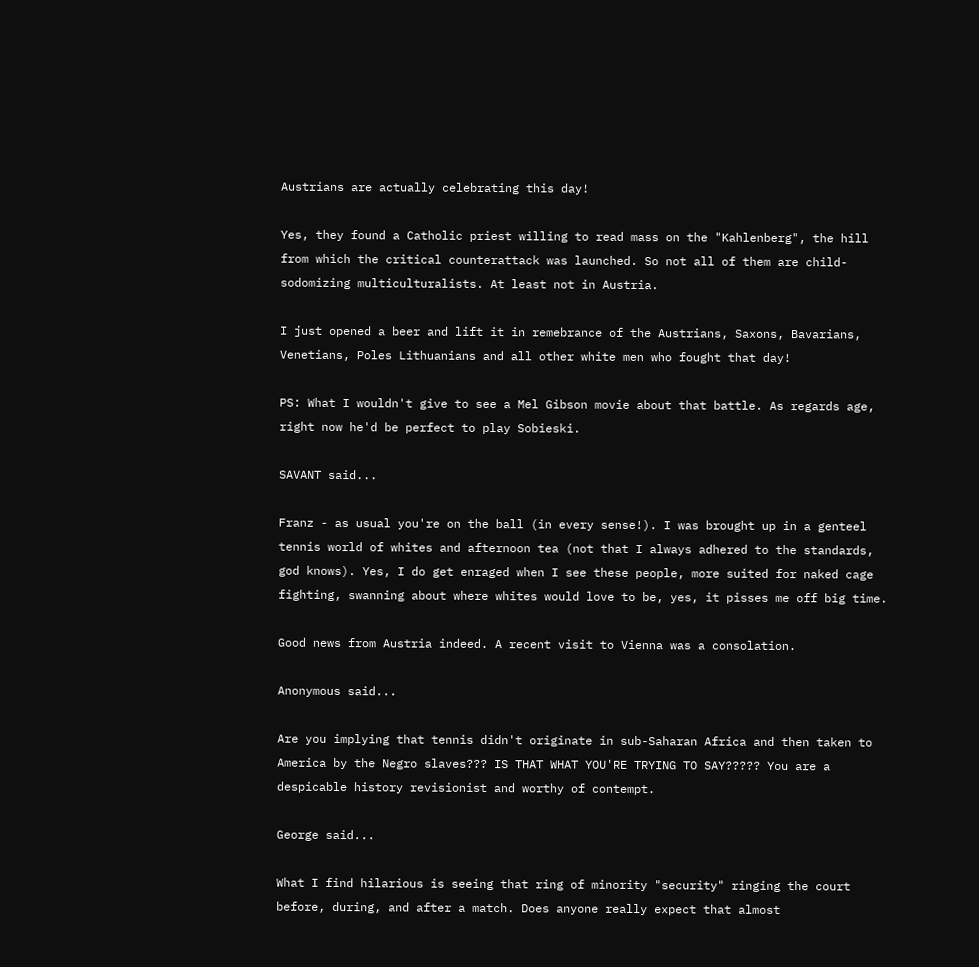Austrians are actually celebrating this day!

Yes, they found a Catholic priest willing to read mass on the "Kahlenberg", the hill from which the critical counterattack was launched. So not all of them are child-sodomizing multiculturalists. At least not in Austria.

I just opened a beer and lift it in remebrance of the Austrians, Saxons, Bavarians, Venetians, Poles Lithuanians and all other white men who fought that day!

PS: What I wouldn't give to see a Mel Gibson movie about that battle. As regards age, right now he'd be perfect to play Sobieski.

SAVANT said...

Franz - as usual you're on the ball (in every sense!). I was brought up in a genteel tennis world of whites and afternoon tea (not that I always adhered to the standards, god knows). Yes, I do get enraged when I see these people, more suited for naked cage fighting, swanning about where whites would love to be, yes, it pisses me off big time.

Good news from Austria indeed. A recent visit to Vienna was a consolation.

Anonymous said...

Are you implying that tennis didn't originate in sub-Saharan Africa and then taken to America by the Negro slaves??? IS THAT WHAT YOU'RE TRYING TO SAY????? You are a despicable history revisionist and worthy of contempt.

George said...

What I find hilarious is seeing that ring of minority "security" ringing the court before, during, and after a match. Does anyone really expect that almost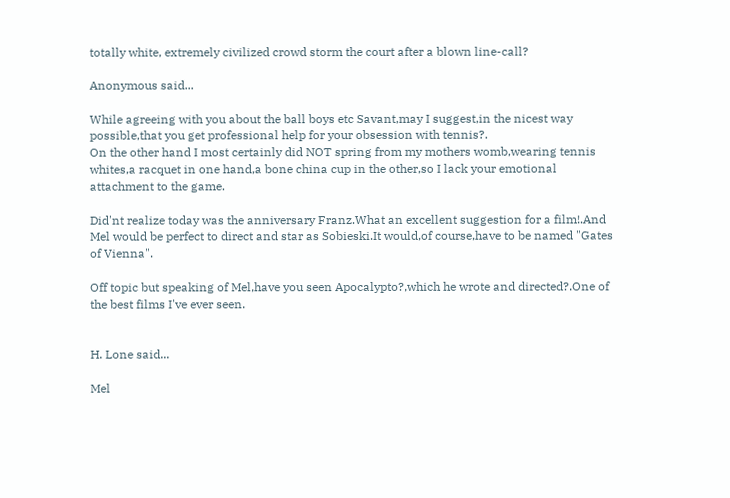totally white, extremely civilized crowd storm the court after a blown line-call?

Anonymous said...

While agreeing with you about the ball boys etc Savant,may I suggest,in the nicest way possible,that you get professional help for your obsession with tennis?.
On the other hand I most certainly did NOT spring from my mothers womb,wearing tennis whites,a racquet in one hand,a bone china cup in the other,so I lack your emotional attachment to the game.

Did'nt realize today was the anniversary Franz.What an excellent suggestion for a film!.And Mel would be perfect to direct and star as Sobieski.It would,of course,have to be named "Gates of Vienna".

Off topic but speaking of Mel,have you seen Apocalypto?,which he wrote and directed?.One of the best films I've ever seen.


H. Lone said...

Mel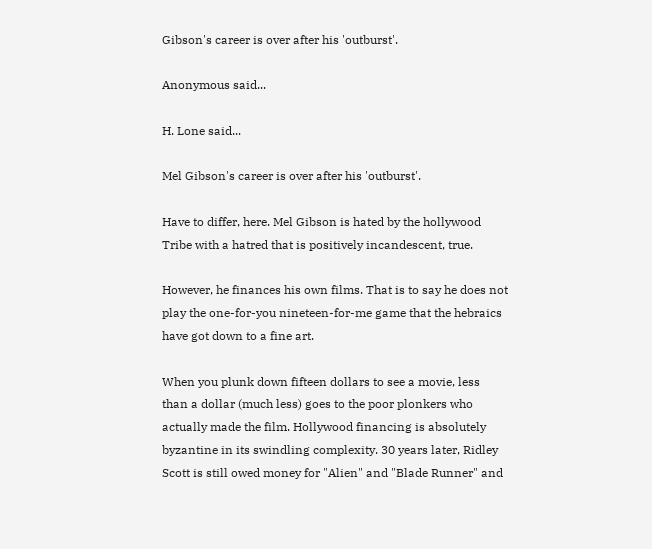Gibson's career is over after his 'outburst'.

Anonymous said...

H. Lone said...

Mel Gibson's career is over after his 'outburst'.

Have to differ, here. Mel Gibson is hated by the hollywood Tribe with a hatred that is positively incandescent, true.

However, he finances his own films. That is to say he does not play the one-for-you nineteen-for-me game that the hebraics have got down to a fine art.

When you plunk down fifteen dollars to see a movie, less than a dollar (much less) goes to the poor plonkers who actually made the film. Hollywood financing is absolutely byzantine in its swindling complexity. 30 years later, Ridley Scott is still owed money for "Alien" and "Blade Runner" and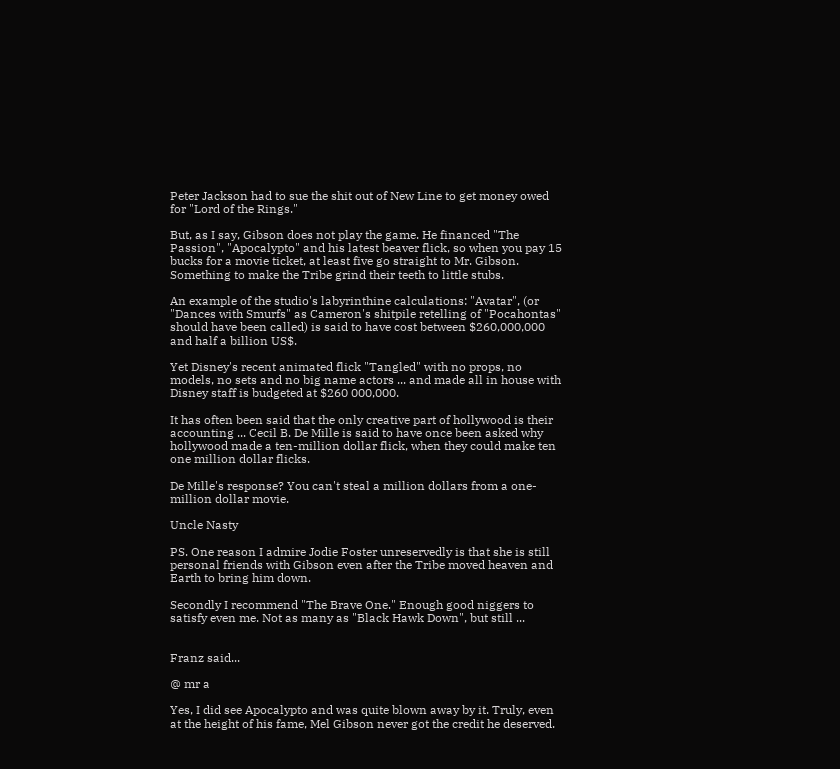Peter Jackson had to sue the shit out of New Line to get money owed for "Lord of the Rings."

But, as I say, Gibson does not play the game. He financed "The Passion", "Apocalypto" and his latest beaver flick, so when you pay 15 bucks for a movie ticket, at least five go straight to Mr. Gibson. Something to make the Tribe grind their teeth to little stubs.

An example of the studio's labyrinthine calculations: "Avatar", (or "Dances with Smurfs" as Cameron's shitpile retelling of "Pocahontas" should have been called) is said to have cost between $260,000,000 and half a billion US$.

Yet Disney's recent animated flick "Tangled" with no props, no models, no sets and no big name actors ... and made all in house with Disney staff is budgeted at $260 000,000.

It has often been said that the only creative part of hollywood is their accounting ... Cecil B. De Mille is said to have once been asked why hollywood made a ten-million dollar flick, when they could make ten one million dollar flicks.

De Mille's response? You can't steal a million dollars from a one-million dollar movie.

Uncle Nasty

PS. One reason I admire Jodie Foster unreservedly is that she is still personal friends with Gibson even after the Tribe moved heaven and Earth to bring him down.

Secondly I recommend "The Brave One." Enough good niggers to satisfy even me. Not as many as "Black Hawk Down", but still ...


Franz said...

@ mr a

Yes, I did see Apocalypto and was quite blown away by it. Truly, even at the height of his fame, Mel Gibson never got the credit he deserved.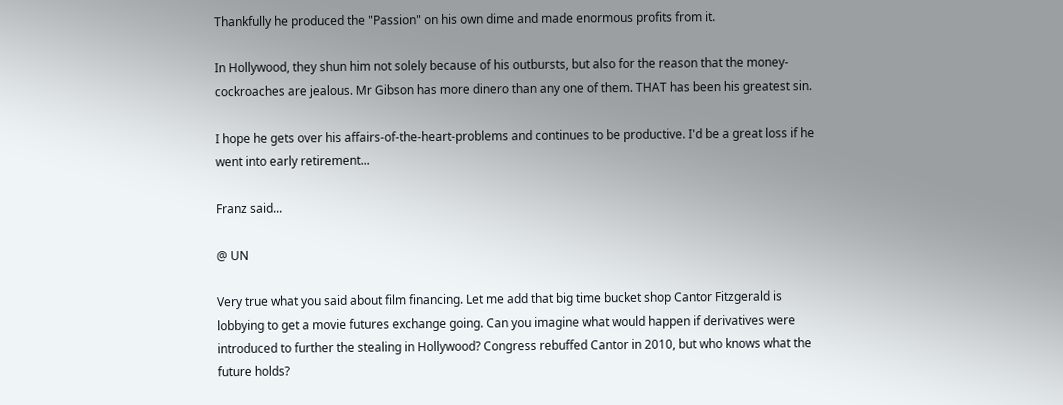Thankfully he produced the "Passion" on his own dime and made enormous profits from it.

In Hollywood, they shun him not solely because of his outbursts, but also for the reason that the money-cockroaches are jealous. Mr Gibson has more dinero than any one of them. THAT has been his greatest sin.

I hope he gets over his affairs-of-the-heart-problems and continues to be productive. I'd be a great loss if he went into early retirement...

Franz said...

@ UN

Very true what you said about film financing. Let me add that big time bucket shop Cantor Fitzgerald is lobbying to get a movie futures exchange going. Can you imagine what would happen if derivatives were introduced to further the stealing in Hollywood? Congress rebuffed Cantor in 2010, but who knows what the future holds?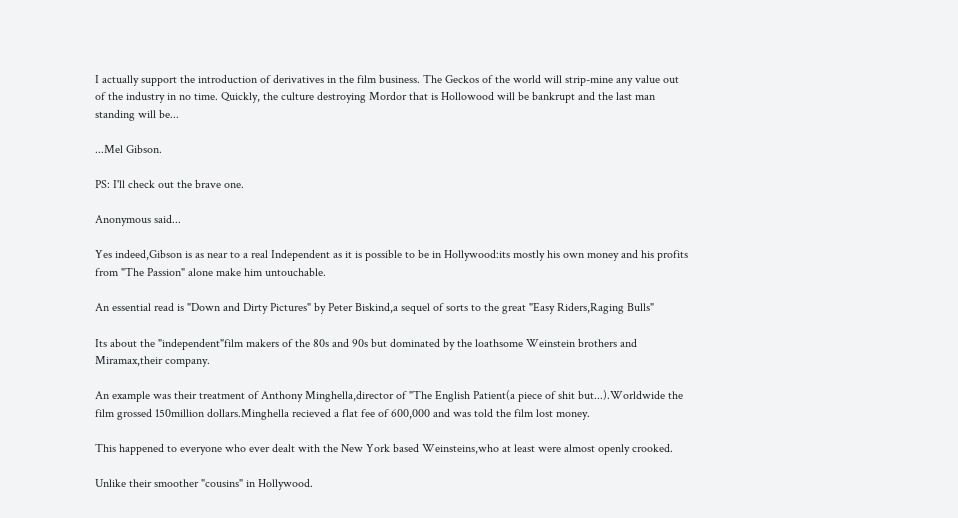I actually support the introduction of derivatives in the film business. The Geckos of the world will strip-mine any value out of the industry in no time. Quickly, the culture destroying Mordor that is Hollowood will be bankrupt and the last man standing will be...

...Mel Gibson.

PS: I'll check out the brave one.

Anonymous said...

Yes indeed,Gibson is as near to a real Independent as it is possible to be in Hollywood:its mostly his own money and his profits from "The Passion" alone make him untouchable.

An essential read is "Down and Dirty Pictures" by Peter Biskind,a sequel of sorts to the great "Easy Riders,Raging Bulls"

Its about the "independent"film makers of the 80s and 90s but dominated by the loathsome Weinstein brothers and Miramax,their company.

An example was their treatment of Anthony Minghella,director of "The English Patient(a piece of shit but...).Worldwide the film grossed 150million dollars.Minghella recieved a flat fee of 600,000 and was told the film lost money.

This happened to everyone who ever dealt with the New York based Weinsteins,who at least were almost openly crooked.

Unlike their smoother "cousins" in Hollywood.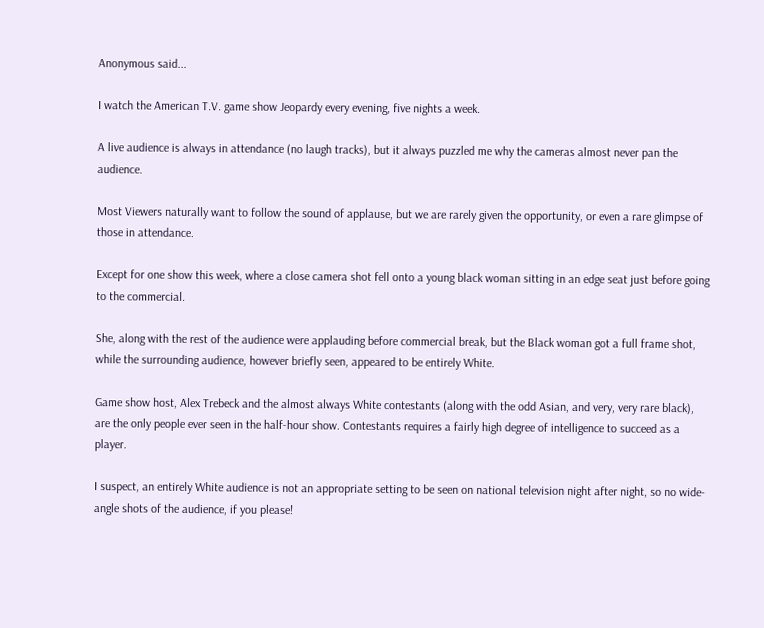Anonymous said...

I watch the American T.V. game show Jeopardy every evening, five nights a week.

A live audience is always in attendance (no laugh tracks), but it always puzzled me why the cameras almost never pan the audience.

Most Viewers naturally want to follow the sound of applause, but we are rarely given the opportunity, or even a rare glimpse of those in attendance.

Except for one show this week, where a close camera shot fell onto a young black woman sitting in an edge seat just before going to the commercial.

She, along with the rest of the audience were applauding before commercial break, but the Black woman got a full frame shot, while the surrounding audience, however briefly seen, appeared to be entirely White.

Game show host, Alex Trebeck and the almost always White contestants (along with the odd Asian, and very, very rare black), are the only people ever seen in the half-hour show. Contestants requires a fairly high degree of intelligence to succeed as a player.

I suspect, an entirely White audience is not an appropriate setting to be seen on national television night after night, so no wide-angle shots of the audience, if you please!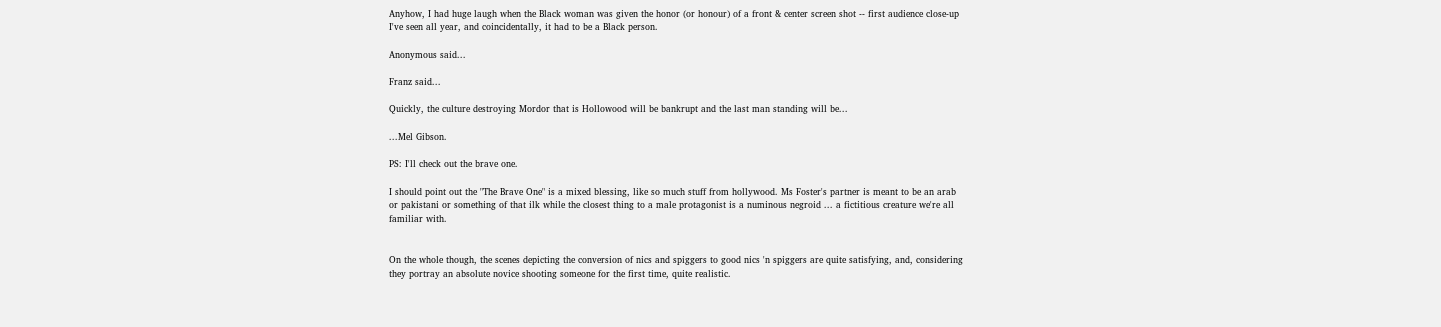Anyhow, I had huge laugh when the Black woman was given the honor (or honour) of a front & center screen shot -- first audience close-up I've seen all year, and coincidentally, it had to be a Black person.

Anonymous said...

Franz said...

Quickly, the culture destroying Mordor that is Hollowood will be bankrupt and the last man standing will be...

...Mel Gibson.

PS: I'll check out the brave one.

I should point out the "The Brave One" is a mixed blessing, like so much stuff from hollywood. Ms Foster's partner is meant to be an arab or pakistani or something of that ilk while the closest thing to a male protagonist is a numinous negroid ... a fictitious creature we're all familiar with.


On the whole though, the scenes depicting the conversion of nics and spiggers to good nics 'n spiggers are quite satisfying, and, considering they portray an absolute novice shooting someone for the first time, quite realistic.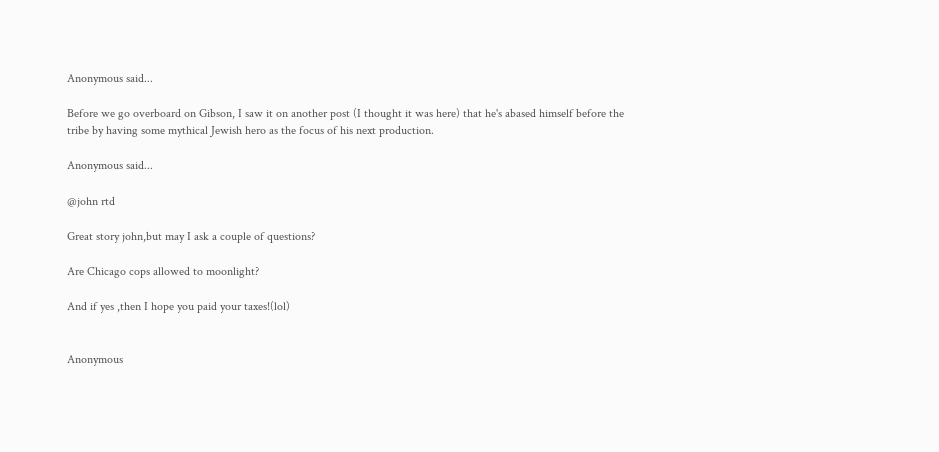Anonymous said...

Before we go overboard on Gibson, I saw it on another post (I thought it was here) that he's abased himself before the tribe by having some mythical Jewish hero as the focus of his next production.

Anonymous said...

@john rtd

Great story john,but may I ask a couple of questions?

Are Chicago cops allowed to moonlight?

And if yes ,then I hope you paid your taxes!(lol)


Anonymous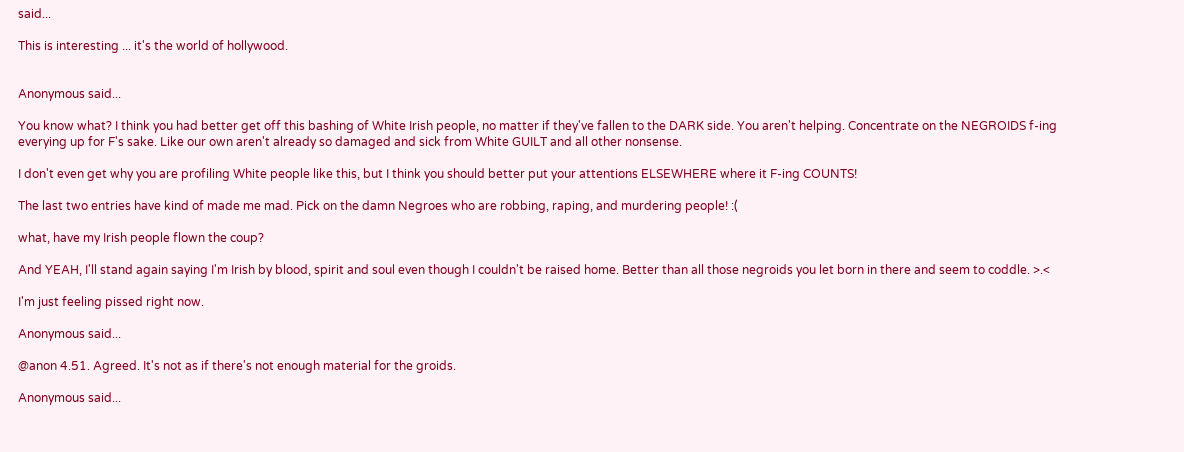said...

This is interesting ... it's the world of hollywood.


Anonymous said...

You know what? I think you had better get off this bashing of White Irish people, no matter if they've fallen to the DARK side. You aren't helping. Concentrate on the NEGROIDS f-ing everying up for F's sake. Like our own aren't already so damaged and sick from White GUILT and all other nonsense.

I don't even get why you are profiling White people like this, but I think you should better put your attentions ELSEWHERE where it F-ing COUNTS!

The last two entries have kind of made me mad. Pick on the damn Negroes who are robbing, raping, and murdering people! :(

what, have my Irish people flown the coup?

And YEAH, I'll stand again saying I'm Irish by blood, spirit and soul even though I couldn't be raised home. Better than all those negroids you let born in there and seem to coddle. >.<

I'm just feeling pissed right now.

Anonymous said...

@anon 4.51. Agreed. It's not as if there's not enough material for the groids.

Anonymous said...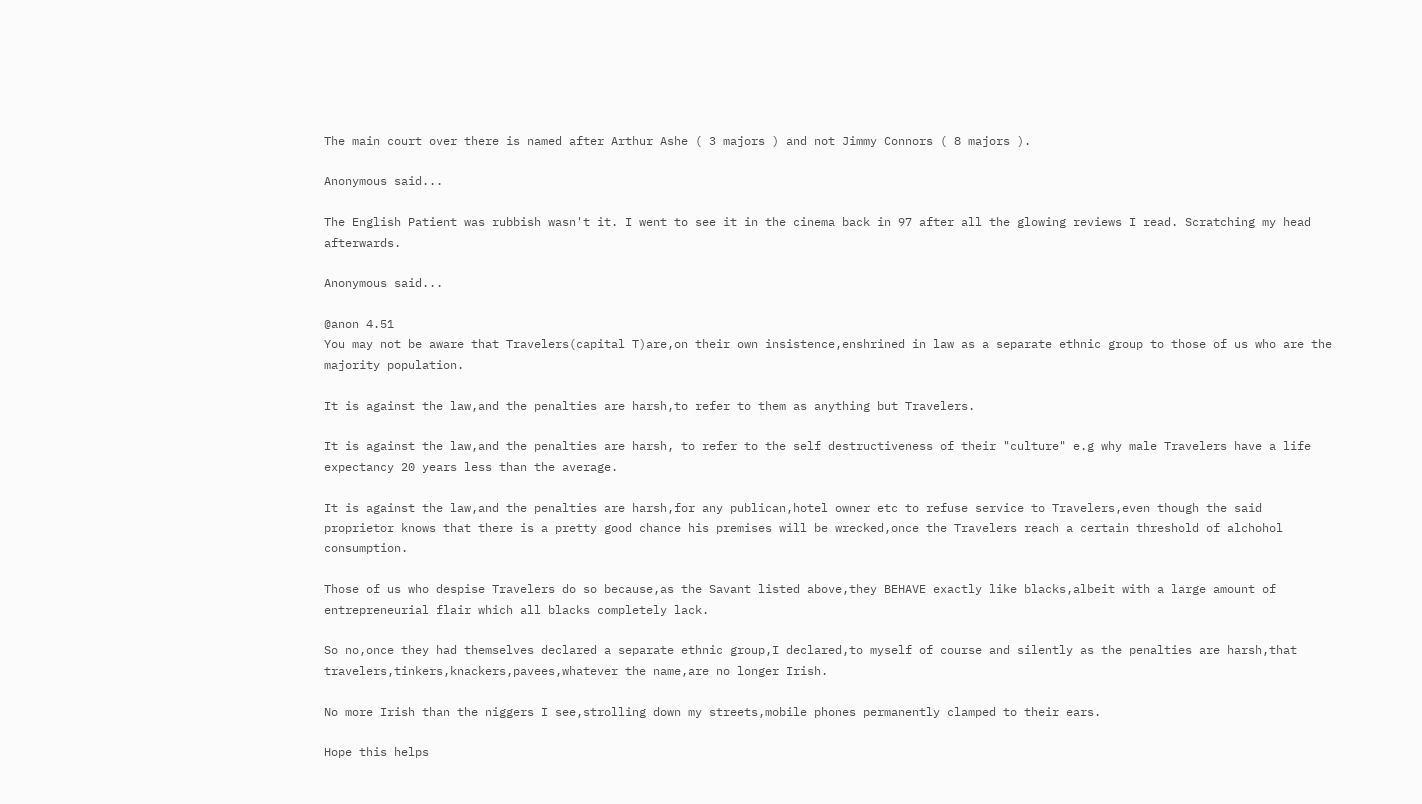The main court over there is named after Arthur Ashe ( 3 majors ) and not Jimmy Connors ( 8 majors ).

Anonymous said...

The English Patient was rubbish wasn't it. I went to see it in the cinema back in 97 after all the glowing reviews I read. Scratching my head afterwards.

Anonymous said...

@anon 4.51
You may not be aware that Travelers(capital T)are,on their own insistence,enshrined in law as a separate ethnic group to those of us who are the majority population.

It is against the law,and the penalties are harsh,to refer to them as anything but Travelers.

It is against the law,and the penalties are harsh, to refer to the self destructiveness of their "culture" e.g why male Travelers have a life expectancy 20 years less than the average.

It is against the law,and the penalties are harsh,for any publican,hotel owner etc to refuse service to Travelers,even though the said proprietor knows that there is a pretty good chance his premises will be wrecked,once the Travelers reach a certain threshold of alchohol consumption.

Those of us who despise Travelers do so because,as the Savant listed above,they BEHAVE exactly like blacks,albeit with a large amount of entrepreneurial flair which all blacks completely lack.

So no,once they had themselves declared a separate ethnic group,I declared,to myself of course and silently as the penalties are harsh,that travelers,tinkers,knackers,pavees,whatever the name,are no longer Irish.

No more Irish than the niggers I see,strolling down my streets,mobile phones permanently clamped to their ears.

Hope this helps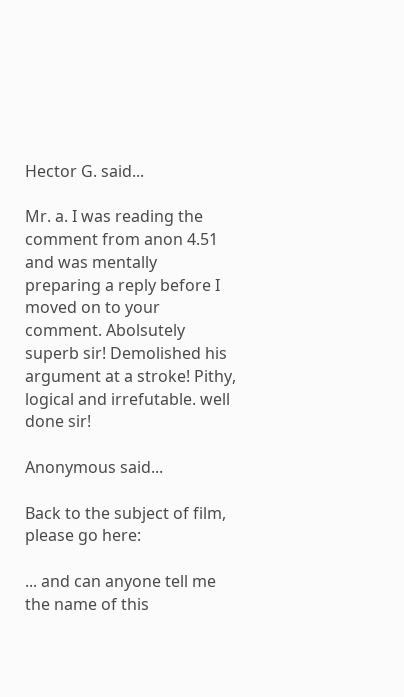Hector G. said...

Mr. a. I was reading the comment from anon 4.51 and was mentally preparing a reply before I moved on to your comment. Abolsutely superb sir! Demolished his argument at a stroke! Pithy, logical and irrefutable. well done sir!

Anonymous said...

Back to the subject of film, please go here:

... and can anyone tell me the name of this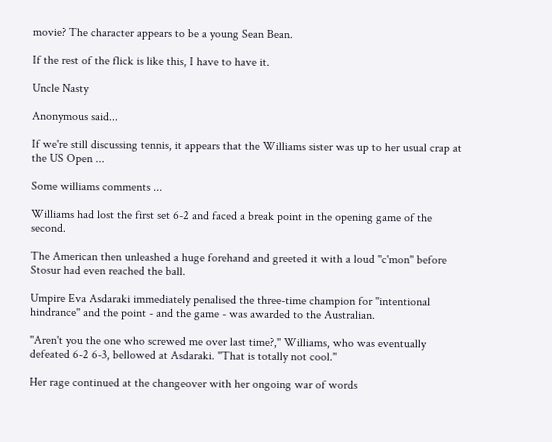movie? The character appears to be a young Sean Bean.

If the rest of the flick is like this, I have to have it.

Uncle Nasty

Anonymous said...

If we're still discussing tennis, it appears that the Williams sister was up to her usual crap at the US Open ...

Some williams comments ...

Williams had lost the first set 6-2 and faced a break point in the opening game of the second.

The American then unleashed a huge forehand and greeted it with a loud ''c'mon'' before Stosur had even reached the ball.

Umpire Eva Asdaraki immediately penalised the three-time champion for ''intentional hindrance'' and the point - and the game - was awarded to the Australian.

''Aren't you the one who screwed me over last time?,'' Williams, who was eventually defeated 6-2 6-3, bellowed at Asdaraki. ''That is totally not cool.''

Her rage continued at the changeover with her ongoing war of words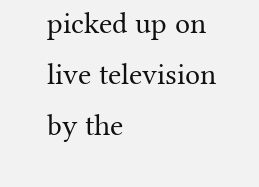picked up on live television by the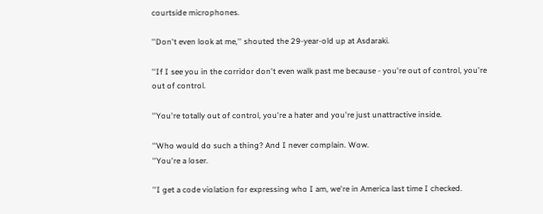courtside microphones.

''Don't even look at me,'' shouted the 29-year-old up at Asdaraki.

''If I see you in the corridor don't even walk past me because - you're out of control, you're out of control.

''You're totally out of control, you're a hater and you're just unattractive inside.

''Who would do such a thing? And I never complain. Wow.
''You're a loser.

''I get a code violation for expressing who I am, we're in America last time I checked.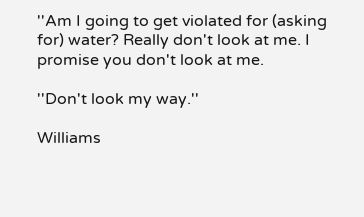''Am I going to get violated for (asking for) water? Really don't look at me. I promise you don't look at me.

''Don't look my way.''

Williams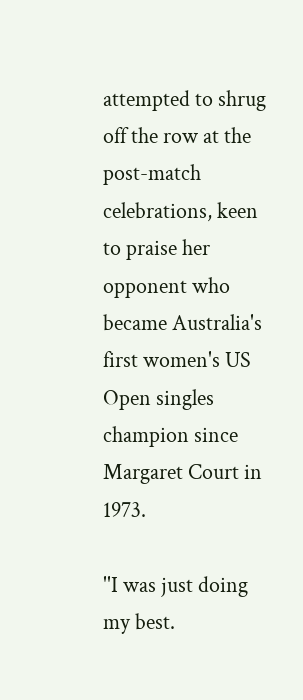attempted to shrug off the row at the post-match celebrations, keen to praise her opponent who became Australia's first women's US Open singles champion since Margaret Court in 1973.

''I was just doing my best.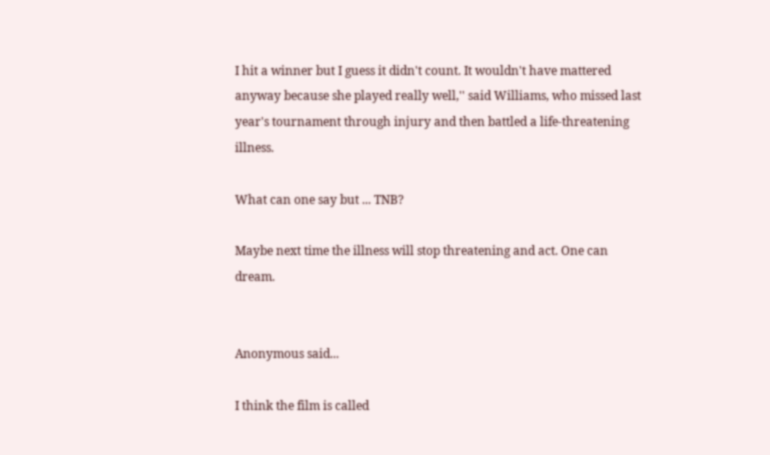I hit a winner but I guess it didn't count. It wouldn't have mattered anyway because she played really well,'' said Williams, who missed last year's tournament through injury and then battled a life-threatening illness.

What can one say but ... TNB?

Maybe next time the illness will stop threatening and act. One can dream.


Anonymous said...

I think the film is called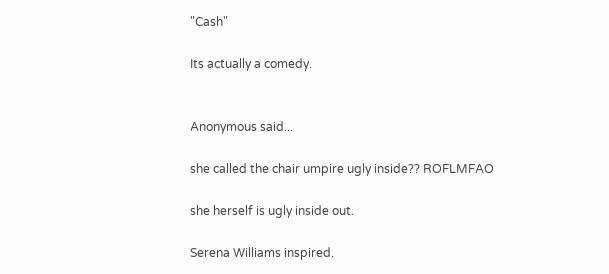"Cash"

Its actually a comedy.


Anonymous said...

she called the chair umpire ugly inside?? ROFLMFAO

she herself is ugly inside out.

Serena Williams inspired.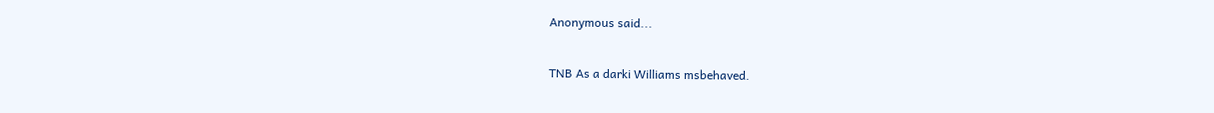Anonymous said...

TNB As a darki Williams msbehaved.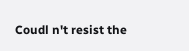Coudl n't resist the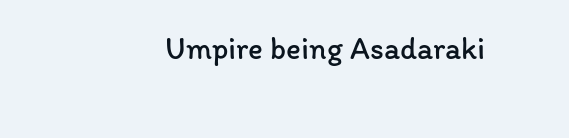Umpire being Asadaraki